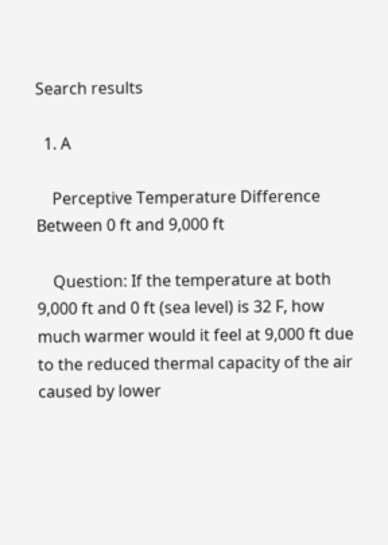Search results

  1. A

    Perceptive Temperature Difference Between 0 ft and 9,000 ft

    Question: If the temperature at both 9,000 ft and 0 ft (sea level) is 32 F, how much warmer would it feel at 9,000 ft due to the reduced thermal capacity of the air caused by lower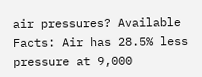air pressures? Available Facts: Air has 28.5% less pressure at 9,000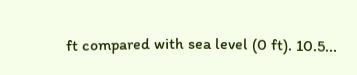ft compared with sea level (0 ft). 10.5...